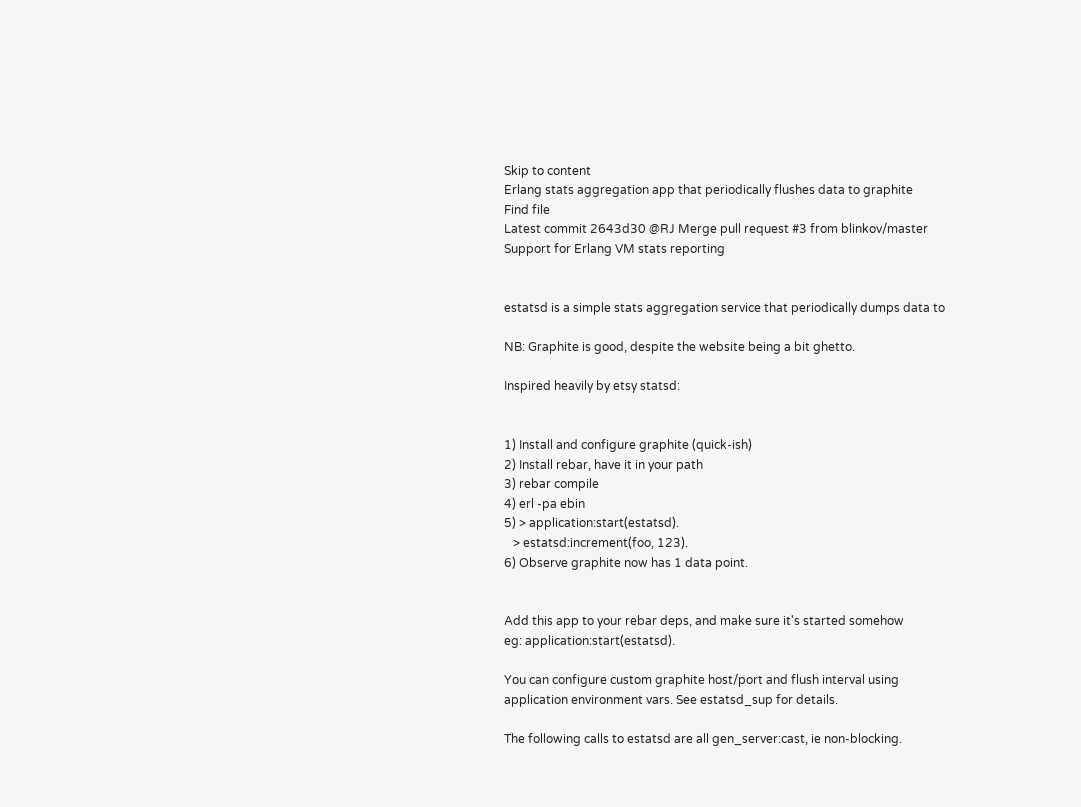Skip to content
Erlang stats aggregation app that periodically flushes data to graphite
Find file
Latest commit 2643d30 @RJ Merge pull request #3 from blinkov/master
Support for Erlang VM stats reporting


estatsd is a simple stats aggregation service that periodically dumps data to

NB: Graphite is good, despite the website being a bit ghetto.

Inspired heavily by etsy statsd:


1) Install and configure graphite (quick-ish)
2) Install rebar, have it in your path
3) rebar compile
4) erl -pa ebin
5) > application:start(estatsd).
   > estatsd:increment(foo, 123).
6) Observe graphite now has 1 data point.


Add this app to your rebar deps, and make sure it's started somehow
eg: application:start(estatsd).

You can configure custom graphite host/port and flush interval using
application environment vars. See estatsd_sup for details.

The following calls to estatsd are all gen_server:cast, ie non-blocking.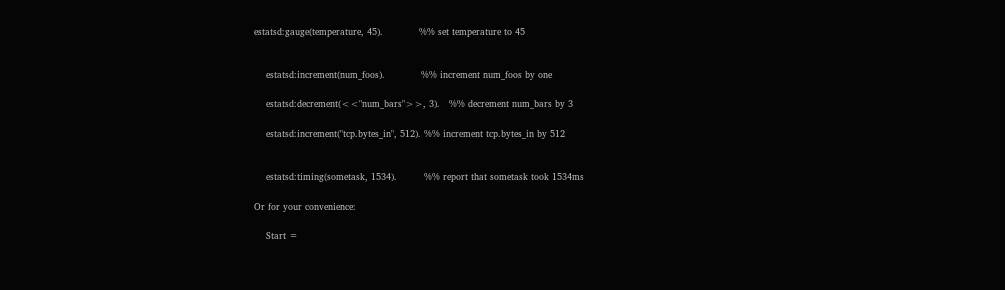estatsd:gauge(temperature, 45).            %% set temperature to 45


    estatsd:increment(num_foos).            %% increment num_foos by one

    estatsd:decrement(<<"num_bars">>, 3).   %% decrement num_bars by 3

    estatsd:increment("tcp.bytes_in", 512). %% increment tcp.bytes_in by 512


    estatsd:timing(sometask, 1534).         %% report that sometask took 1534ms

Or for your convenience:

    Start =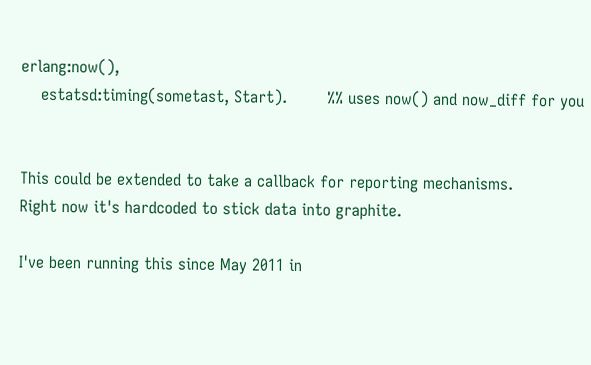erlang:now(),
    estatsd:timing(sometast, Start).        %% uses now() and now_diff for you


This could be extended to take a callback for reporting mechanisms.
Right now it's hardcoded to stick data into graphite.

I've been running this since May 2011 in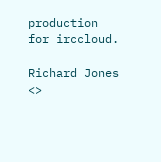production for irccloud.

Richard Jones <>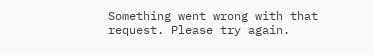Something went wrong with that request. Please try again.